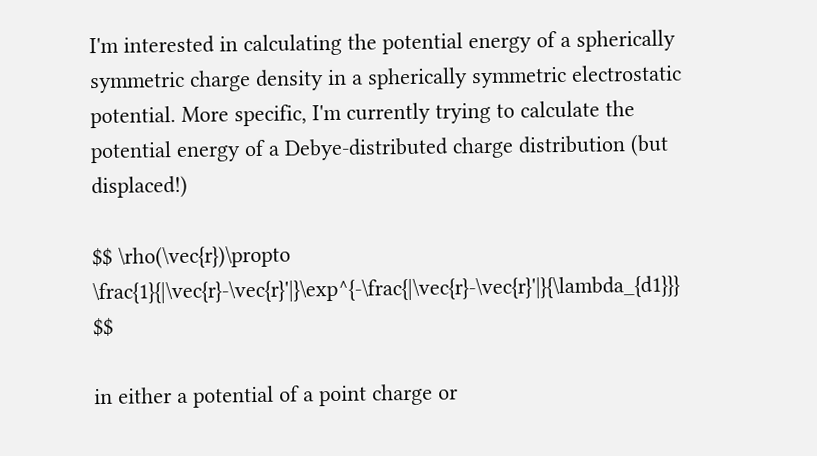I'm interested in calculating the potential energy of a spherically symmetric charge density in a spherically symmetric electrostatic potential. More specific, I'm currently trying to calculate the potential energy of a Debye-distributed charge distribution (but displaced!)

$$ \rho(\vec{r})\propto \frac{1}{|\vec{r}-\vec{r}'|}\exp^{-\frac{|\vec{r}-\vec{r}'|}{\lambda_{d1}}} $$

in either a potential of a point charge or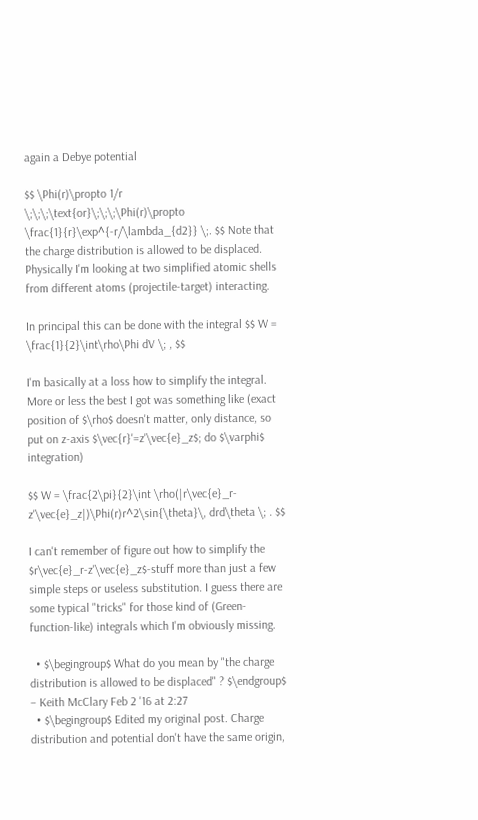again a Debye potential

$$ \Phi(r)\propto 1/r \;\;\;\text{or}\;\;\;\Phi(r)\propto \frac{1}{r}\exp^{-r/\lambda_{d2}} \;. $$ Note that the charge distribution is allowed to be displaced. Physically I'm looking at two simplified atomic shells from different atoms (projectile-target) interacting.

In principal this can be done with the integral $$ W = \frac{1}{2}\int\rho\Phi dV \; , $$

I'm basically at a loss how to simplify the integral. More or less the best I got was something like (exact position of $\rho$ doesn't matter, only distance, so put on z-axis $\vec{r}'=z'\vec{e}_z$; do $\varphi$ integration)

$$ W = \frac{2\pi}{2}\int \rho(|r\vec{e}_r-z'\vec{e}_z|)\Phi(r)r^2\sin{\theta}\, drd\theta \; . $$

I can't remember of figure out how to simplify the $r\vec{e}_r-z'\vec{e}_z$-stuff more than just a few simple steps or useless substitution. I guess there are some typical "tricks" for those kind of (Green-function-like) integrals which I'm obviously missing.

  • $\begingroup$ What do you mean by "the charge distribution is allowed to be displaced" ? $\endgroup$ – Keith McClary Feb 2 '16 at 2:27
  • $\begingroup$ Edited my original post. Charge distribution and potential don't have the same origin,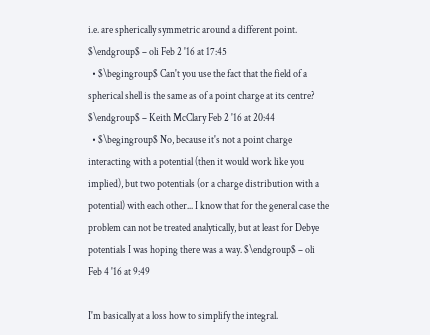i.e. are spherically symmetric around a different point. $\endgroup$ – oli Feb 2 '16 at 17:45
  • $\begingroup$ Can't you use the fact that the field of a spherical shell is the same as of a point charge at its centre? $\endgroup$ – Keith McClary Feb 2 '16 at 20:44
  • $\begingroup$ No, because it's not a point charge interacting with a potential (then it would work like you implied), but two potentials (or a charge distribution with a potential) with each other... I know that for the general case the problem can not be treated analytically, but at least for Debye potentials I was hoping there was a way. $\endgroup$ – oli Feb 4 '16 at 9:49

I'm basically at a loss how to simplify the integral.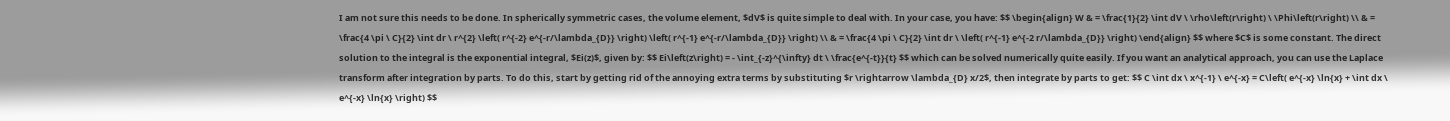I am not sure this needs to be done. In spherically symmetric cases, the volume element, $dV$ is quite simple to deal with. In your case, you have: $$ \begin{align} W & = \frac{1}{2} \int dV \ \rho\left(r\right) \ \Phi\left(r\right) \\ & = \frac{4 \pi \ C}{2} \int dr \ r^{2} \left( r^{-2} e^{-r/\lambda_{D}} \right) \left( r^{-1} e^{-r/\lambda_{D}} \right) \\ & = \frac{4 \pi \ C}{2} \int dr \ \left( r^{-1} e^{-2 r/\lambda_{D}} \right) \end{align} $$ where $C$ is some constant. The direct solution to the integral is the exponential integral, $Ei(z)$, given by: $$ Ei\left(z\right) = - \int_{-z}^{\infty} dt \ \frac{e^{-t}}{t} $$ which can be solved numerically quite easily. If you want an analytical approach, you can use the Laplace transform after integration by parts. To do this, start by getting rid of the annoying extra terms by substituting $r \rightarrow \lambda_{D} x/2$, then integrate by parts to get: $$ C \int dx \ x^{-1} \ e^{-x} = C\left( e^{-x} \ln{x} + \int dx \ e^{-x} \ln{x} \right) $$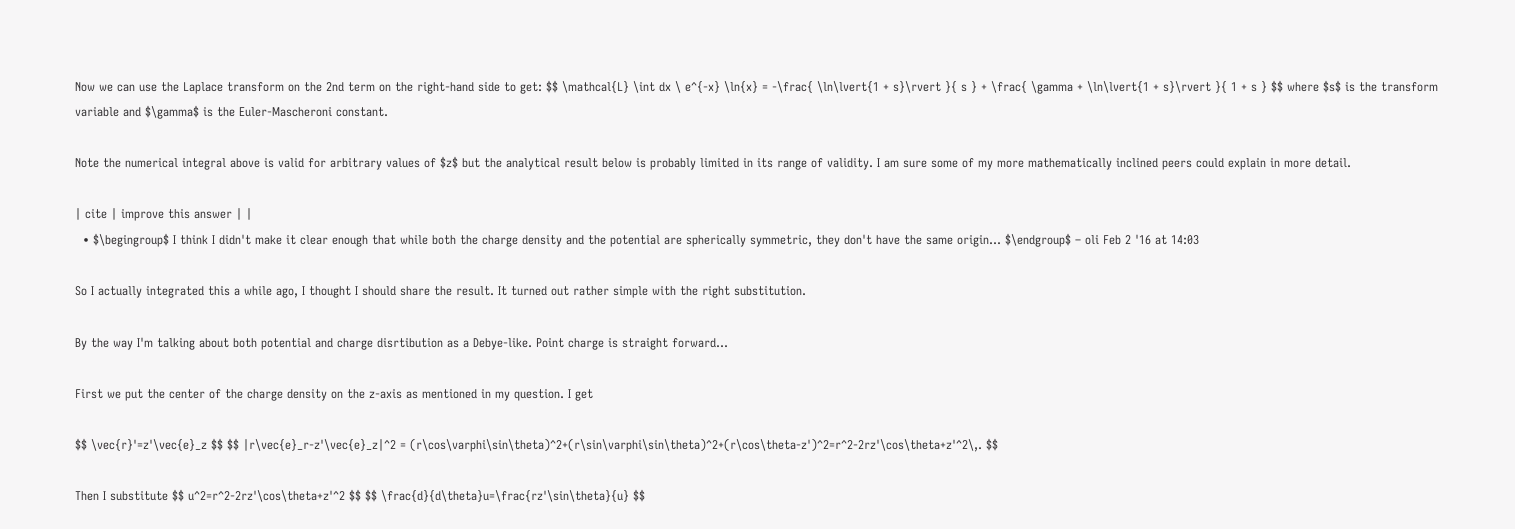Now we can use the Laplace transform on the 2nd term on the right-hand side to get: $$ \mathcal{L} \int dx \ e^{-x} \ln{x} = -\frac{ \ln\lvert{1 + s}\rvert }{ s } + \frac{ \gamma + \ln\lvert{1 + s}\rvert }{ 1 + s } $$ where $s$ is the transform variable and $\gamma$ is the Euler-Mascheroni constant.

Note the numerical integral above is valid for arbitrary values of $z$ but the analytical result below is probably limited in its range of validity. I am sure some of my more mathematically inclined peers could explain in more detail.

| cite | improve this answer | |
  • $\begingroup$ I think I didn't make it clear enough that while both the charge density and the potential are spherically symmetric, they don't have the same origin... $\endgroup$ – oli Feb 2 '16 at 14:03

So I actually integrated this a while ago, I thought I should share the result. It turned out rather simple with the right substitution.

By the way I'm talking about both potential and charge disrtibution as a Debye-like. Point charge is straight forward...

First we put the center of the charge density on the z-axis as mentioned in my question. I get

$$ \vec{r}'=z'\vec{e}_z $$ $$ |r\vec{e}_r-z'\vec{e}_z|^2 = (r\cos\varphi\sin\theta)^2+(r\sin\varphi\sin\theta)^2+(r\cos\theta-z')^2=r^2-2rz'\cos\theta+z'^2\,. $$

Then I substitute $$ u^2=r^2-2rz'\cos\theta+z'^2 $$ $$ \frac{d}{d\theta}u=\frac{rz'\sin\theta}{u} $$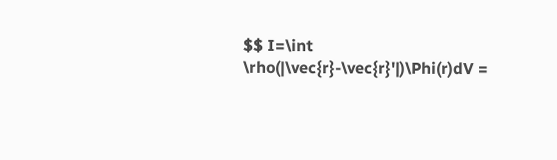$$ I=\int \rho(|\vec{r}-\vec{r}'|)\Phi(r)dV =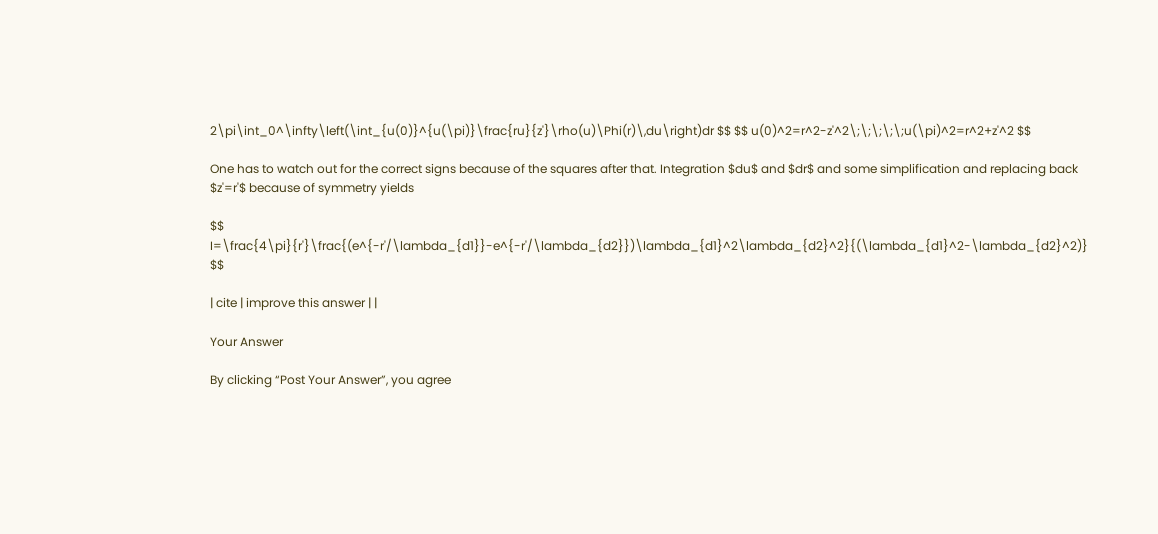2\pi\int_0^\infty\left(\int_{u(0)}^{u(\pi)}\frac{ru}{z'}\rho(u)\Phi(r)\,du\right)dr $$ $$ u(0)^2=r^2-z'^2\;\;\;\;\;u(\pi)^2=r^2+z'^2 $$

One has to watch out for the correct signs because of the squares after that. Integration $du$ and $dr$ and some simplification and replacing back $z'=r'$ because of symmetry yields

$$ I=\frac{4\pi}{r'}\frac{(e^{-r'/\lambda_{d1}}-e^{-r'/\lambda_{d2}})\lambda_{d1}^2\lambda_{d2}^2}{(\lambda_{d1}^2-\lambda_{d2}^2)} $$

| cite | improve this answer | |

Your Answer

By clicking “Post Your Answer”, you agree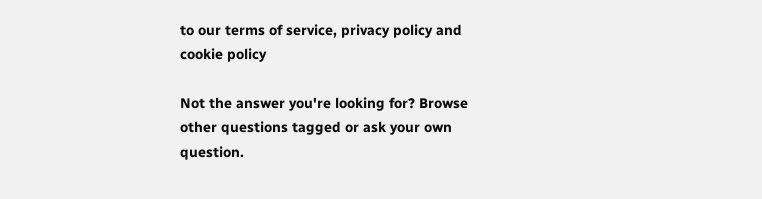to our terms of service, privacy policy and cookie policy

Not the answer you're looking for? Browse other questions tagged or ask your own question.